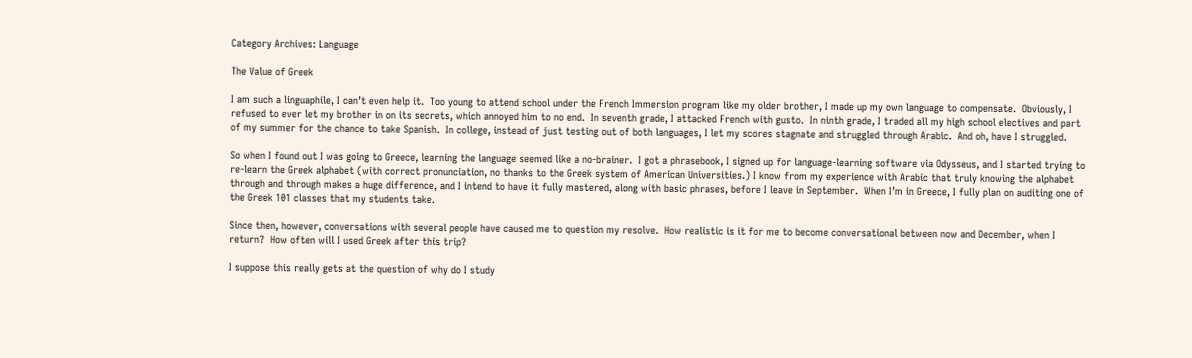Category Archives: Language

The Value of Greek

I am such a linguaphile, I can’t even help it.  Too young to attend school under the French Immersion program like my older brother, I made up my own language to compensate.  Obviously, I refused to ever let my brother in on its secrets, which annoyed him to no end.  In seventh grade, I attacked French with gusto.  In ninth grade, I traded all my high school electives and part of my summer for the chance to take Spanish.  In college, instead of just testing out of both languages, I let my scores stagnate and struggled through Arabic.  And oh, have I struggled.

So when I found out I was going to Greece, learning the language seemed like a no-brainer.  I got a phrasebook, I signed up for language-learning software via Odysseus, and I started trying to re-learn the Greek alphabet (with correct pronunciation, no thanks to the Greek system of American Universities.) I know from my experience with Arabic that truly knowing the alphabet through and through makes a huge difference, and I intend to have it fully mastered, along with basic phrases, before I leave in September.  When I’m in Greece, I fully plan on auditing one of the Greek 101 classes that my students take.

Since then, however, conversations with several people have caused me to question my resolve.  How realistic is it for me to become conversational between now and December, when I return?  How often will I used Greek after this trip?

I suppose this really gets at the question of why do I study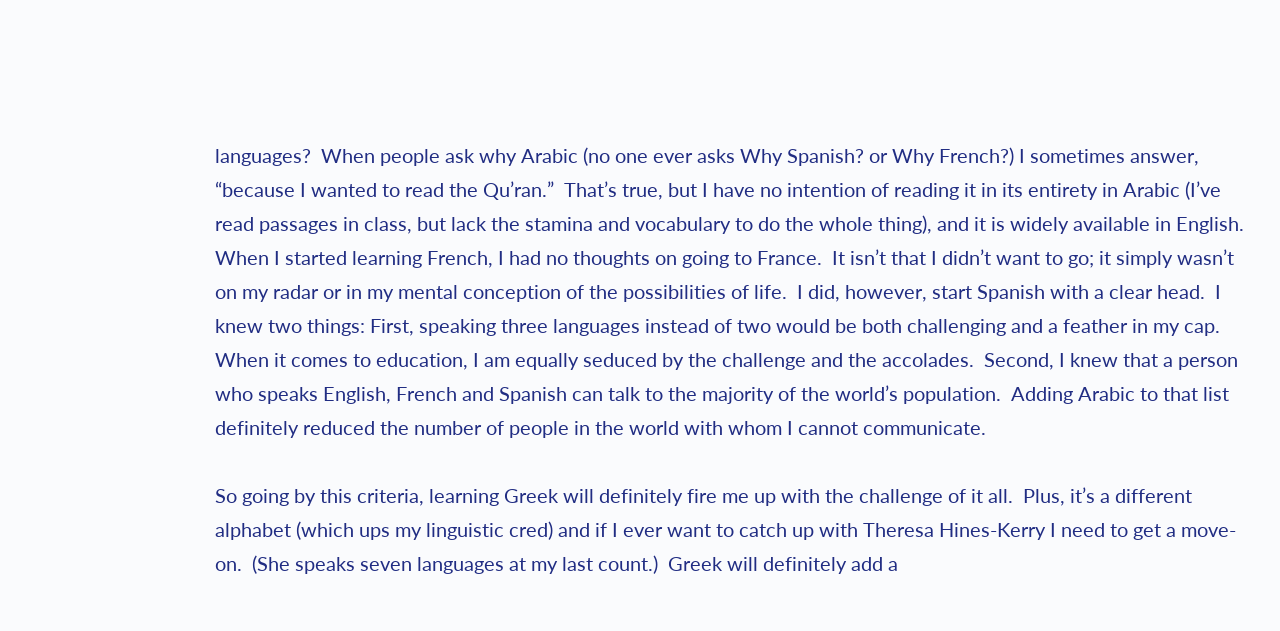languages?  When people ask why Arabic (no one ever asks Why Spanish? or Why French?) I sometimes answer, “because I wanted to read the Qu’ran.”  That’s true, but I have no intention of reading it in its entirety in Arabic (I’ve read passages in class, but lack the stamina and vocabulary to do the whole thing), and it is widely available in English.  When I started learning French, I had no thoughts on going to France.  It isn’t that I didn’t want to go; it simply wasn’t on my radar or in my mental conception of the possibilities of life.  I did, however, start Spanish with a clear head.  I knew two things: First, speaking three languages instead of two would be both challenging and a feather in my cap.  When it comes to education, I am equally seduced by the challenge and the accolades.  Second, I knew that a person who speaks English, French and Spanish can talk to the majority of the world’s population.  Adding Arabic to that list definitely reduced the number of people in the world with whom I cannot communicate.

So going by this criteria, learning Greek will definitely fire me up with the challenge of it all.  Plus, it’s a different alphabet (which ups my linguistic cred) and if I ever want to catch up with Theresa Hines-Kerry I need to get a move-on.  (She speaks seven languages at my last count.)  Greek will definitely add a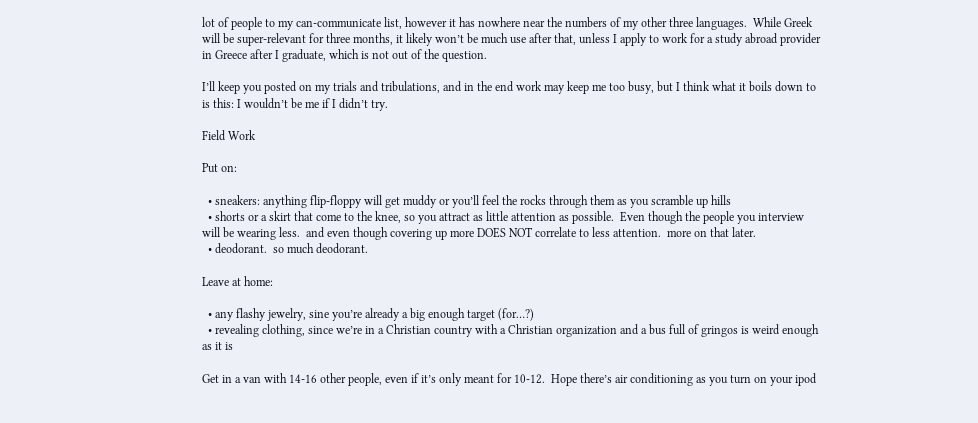lot of people to my can-communicate list, however it has nowhere near the numbers of my other three languages.  While Greek will be super-relevant for three months, it likely won’t be much use after that, unless I apply to work for a study abroad provider in Greece after I graduate, which is not out of the question.

I’ll keep you posted on my trials and tribulations, and in the end work may keep me too busy, but I think what it boils down to is this: I wouldn’t be me if I didn’t try.

Field Work

Put on:

  • sneakers: anything flip-floppy will get muddy or you’ll feel the rocks through them as you scramble up hills
  • shorts or a skirt that come to the knee, so you attract as little attention as possible.  Even though the people you interview will be wearing less.  and even though covering up more DOES NOT correlate to less attention.  more on that later.
  • deodorant.  so much deodorant.

Leave at home:

  • any flashy jewelry, sine you’re already a big enough target (for…?)
  • revealing clothing, since we’re in a Christian country with a Christian organization and a bus full of gringos is weird enough as it is

Get in a van with 14-16 other people, even if it’s only meant for 10-12.  Hope there’s air conditioning as you turn on your ipod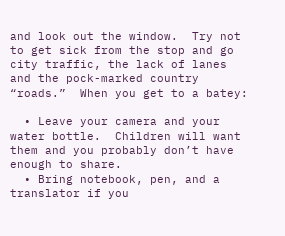and look out the window.  Try not to get sick from the stop and go city traffic, the lack of lanes and the pock-marked country “roads.”  When you get to a batey:

  • Leave your camera and your water bottle.  Children will want them and you probably don’t have enough to share.
  • Bring notebook, pen, and a translator if you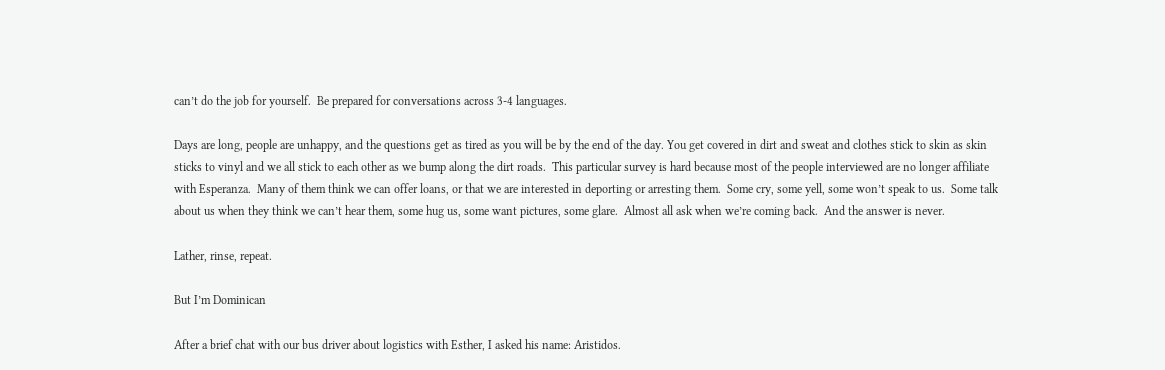can’t do the job for yourself.  Be prepared for conversations across 3-4 languages.

Days are long, people are unhappy, and the questions get as tired as you will be by the end of the day. You get covered in dirt and sweat and clothes stick to skin as skin sticks to vinyl and we all stick to each other as we bump along the dirt roads.  This particular survey is hard because most of the people interviewed are no longer affiliate with Esperanza.  Many of them think we can offer loans, or that we are interested in deporting or arresting them.  Some cry, some yell, some won’t speak to us.  Some talk about us when they think we can’t hear them, some hug us, some want pictures, some glare.  Almost all ask when we’re coming back.  And the answer is never.

Lather, rinse, repeat.

But I’m Dominican

After a brief chat with our bus driver about logistics with Esther, I asked his name: Aristidos.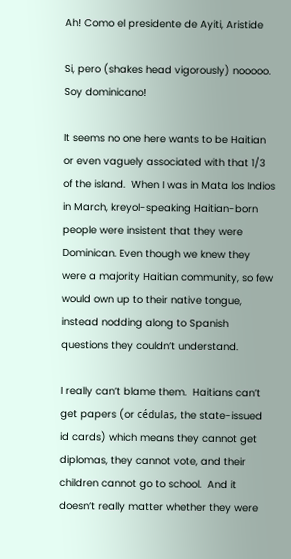Ah! Como el presidente de Ayiti, Aristide

Si, pero (shakes head vigorously) nooooo.  Soy dominicano!

It seems no one here wants to be Haitian or even vaguely associated with that 1/3 of the island.  When I was in Mata los Indios in March, kreyol-speaking Haitian-born people were insistent that they were Dominican. Even though we knew they were a majority Haitian community, so few would own up to their native tongue, instead nodding along to Spanish questions they couldn’t understand.

I really can’t blame them.  Haitians can’t get papers (or cédulas, the state-issued id cards) which means they cannot get diplomas, they cannot vote, and their children cannot go to school.  And it doesn’t really matter whether they were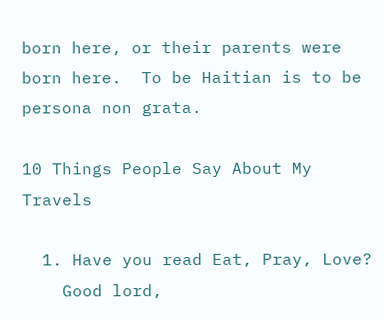born here, or their parents were born here.  To be Haitian is to be persona non grata.

10 Things People Say About My Travels

  1. Have you read Eat, Pray, Love?
    Good lord,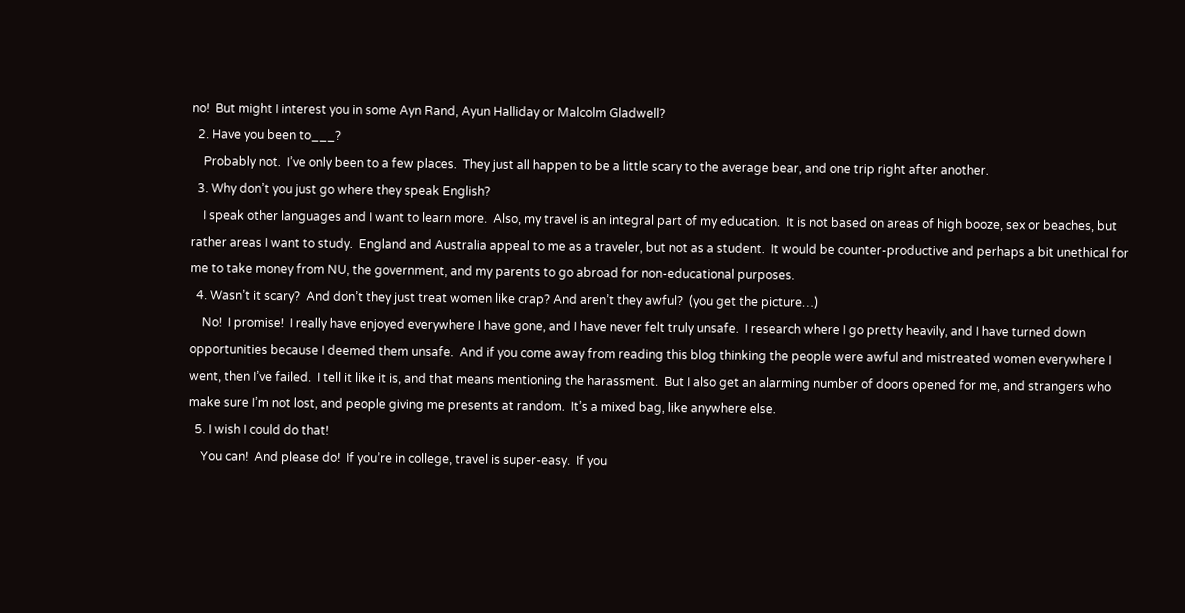no!  But might I interest you in some Ayn Rand, Ayun Halliday or Malcolm Gladwell?
  2. Have you been to___?
    Probably not.  I’ve only been to a few places.  They just all happen to be a little scary to the average bear, and one trip right after another.
  3. Why don’t you just go where they speak English?
    I speak other languages and I want to learn more.  Also, my travel is an integral part of my education.  It is not based on areas of high booze, sex or beaches, but rather areas I want to study.  England and Australia appeal to me as a traveler, but not as a student.  It would be counter-productive and perhaps a bit unethical for me to take money from NU, the government, and my parents to go abroad for non-educational purposes.
  4. Wasn’t it scary?  And don’t they just treat women like crap? And aren’t they awful?  (you get the picture…)
    No!  I promise!  I really have enjoyed everywhere I have gone, and I have never felt truly unsafe.  I research where I go pretty heavily, and I have turned down opportunities because I deemed them unsafe.  And if you come away from reading this blog thinking the people were awful and mistreated women everywhere I went, then I’ve failed.  I tell it like it is, and that means mentioning the harassment.  But I also get an alarming number of doors opened for me, and strangers who make sure I’m not lost, and people giving me presents at random.  It’s a mixed bag, like anywhere else.
  5. I wish I could do that!
    You can!  And please do!  If you’re in college, travel is super-easy.  If you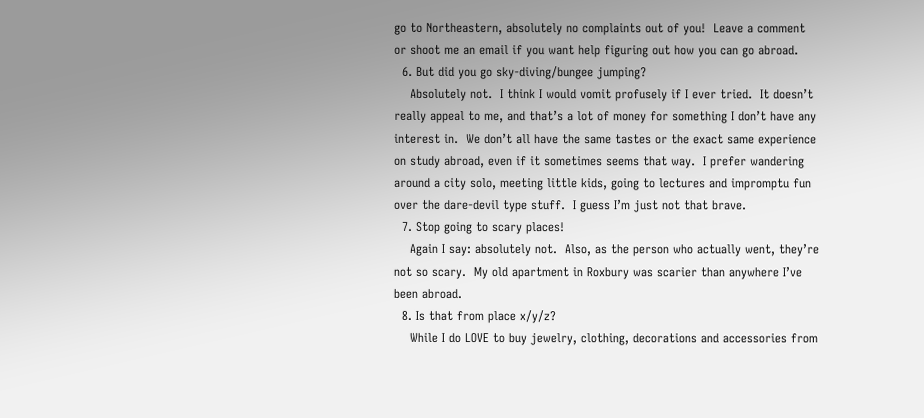go to Northeastern, absolutely no complaints out of you!  Leave a comment or shoot me an email if you want help figuring out how you can go abroad.
  6. But did you go sky-diving/bungee jumping?
    Absolutely not.  I think I would vomit profusely if I ever tried.  It doesn’t really appeal to me, and that’s a lot of money for something I don’t have any interest in.  We don’t all have the same tastes or the exact same experience on study abroad, even if it sometimes seems that way.  I prefer wandering around a city solo, meeting little kids, going to lectures and impromptu fun over the dare-devil type stuff.  I guess I’m just not that brave.
  7. Stop going to scary places!
    Again I say: absolutely not.  Also, as the person who actually went, they’re not so scary.  My old apartment in Roxbury was scarier than anywhere I’ve been abroad.
  8. Is that from place x/y/z?
    While I do LOVE to buy jewelry, clothing, decorations and accessories from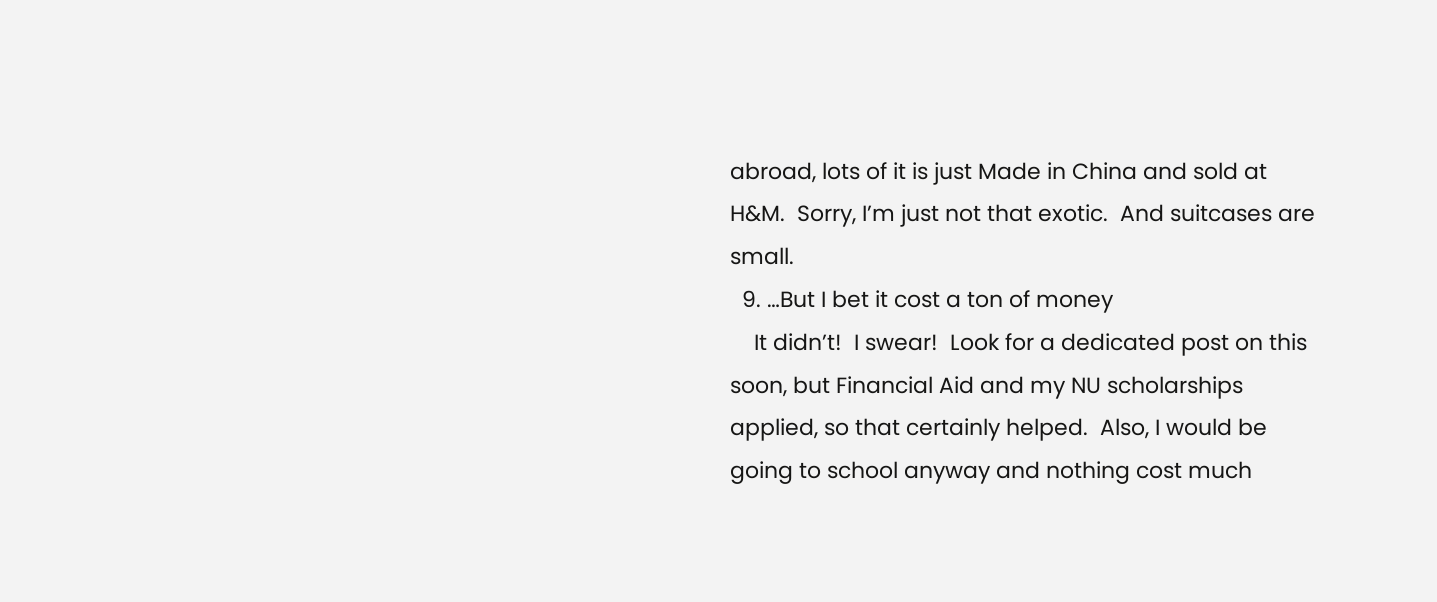abroad, lots of it is just Made in China and sold at H&M.  Sorry, I’m just not that exotic.  And suitcases are small.
  9. …But I bet it cost a ton of money
    It didn’t!  I swear!  Look for a dedicated post on this soon, but Financial Aid and my NU scholarships applied, so that certainly helped.  Also, I would be going to school anyway and nothing cost much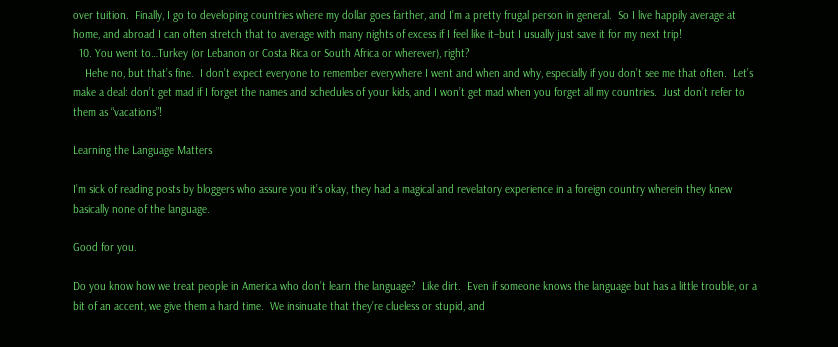over tuition.  Finally, I go to developing countries where my dollar goes farther, and I’m a pretty frugal person in general.  So I live happily average at home, and abroad I can often stretch that to average with many nights of excess if I feel like it–but I usually just save it for my next trip!
  10. You went to…Turkey (or Lebanon or Costa Rica or South Africa or wherever), right?
    Hehe no, but that’s fine.  I don’t expect everyone to remember everywhere I went and when and why, especially if you don’t see me that often.  Let’s make a deal: don’t get mad if I forget the names and schedules of your kids, and I won’t get mad when you forget all my countries.  Just don’t refer to them as “vacations”!

Learning the Language Matters

I’m sick of reading posts by bloggers who assure you it’s okay, they had a magical and revelatory experience in a foreign country wherein they knew basically none of the language.

Good for you.

Do you know how we treat people in America who don’t learn the language?  Like dirt.  Even if someone knows the language but has a little trouble, or a bit of an accent, we give them a hard time.  We insinuate that they’re clueless or stupid, and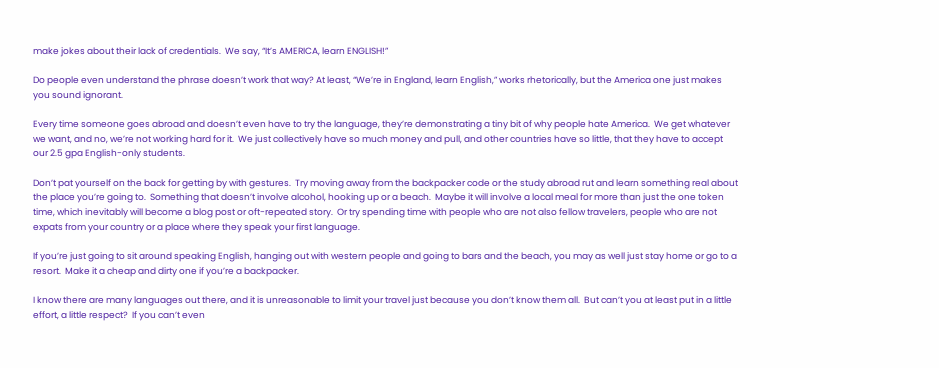make jokes about their lack of credentials.  We say, “It’s AMERICA, learn ENGLISH!”

Do people even understand the phrase doesn’t work that way? At least, “We’re in England, learn English,” works rhetorically, but the America one just makes you sound ignorant.

Every time someone goes abroad and doesn’t even have to try the language, they’re demonstrating a tiny bit of why people hate America.  We get whatever we want, and no, we’re not working hard for it.  We just collectively have so much money and pull, and other countries have so little, that they have to accept our 2.5 gpa English-only students.

Don’t pat yourself on the back for getting by with gestures.  Try moving away from the backpacker code or the study abroad rut and learn something real about the place you’re going to.  Something that doesn’t involve alcohol, hooking up or a beach.  Maybe it will involve a local meal for more than just the one token time, which inevitably will become a blog post or oft-repeated story.  Or try spending time with people who are not also fellow travelers, people who are not expats from your country or a place where they speak your first language.

If you’re just going to sit around speaking English, hanging out with western people and going to bars and the beach, you may as well just stay home or go to a resort.  Make it a cheap and dirty one if you’re a backpacker.

I know there are many languages out there, and it is unreasonable to limit your travel just because you don’t know them all.  But can’t you at least put in a little effort, a little respect?  If you can’t even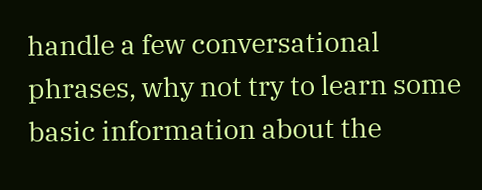handle a few conversational phrases, why not try to learn some basic information about the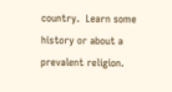country.  Learn some history or about a prevalent religion.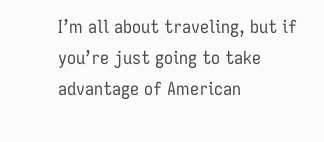I’m all about traveling, but if you’re just going to take advantage of American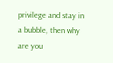privilege and stay in a bubble, then why are you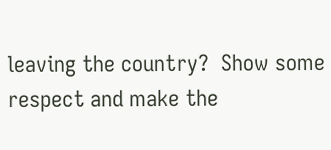leaving the country?  Show some respect and make the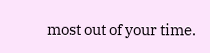most out of your time.